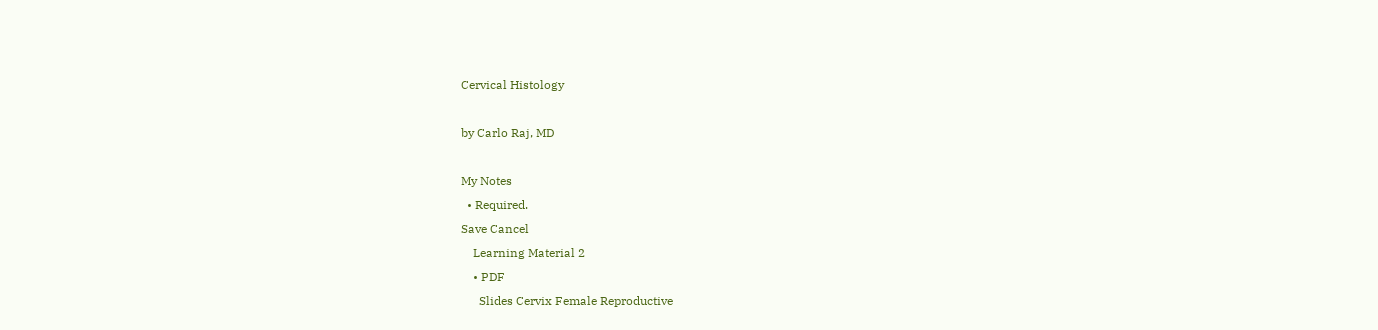Cervical Histology

by Carlo Raj, MD

My Notes
  • Required.
Save Cancel
    Learning Material 2
    • PDF
      Slides Cervix Female Reproductive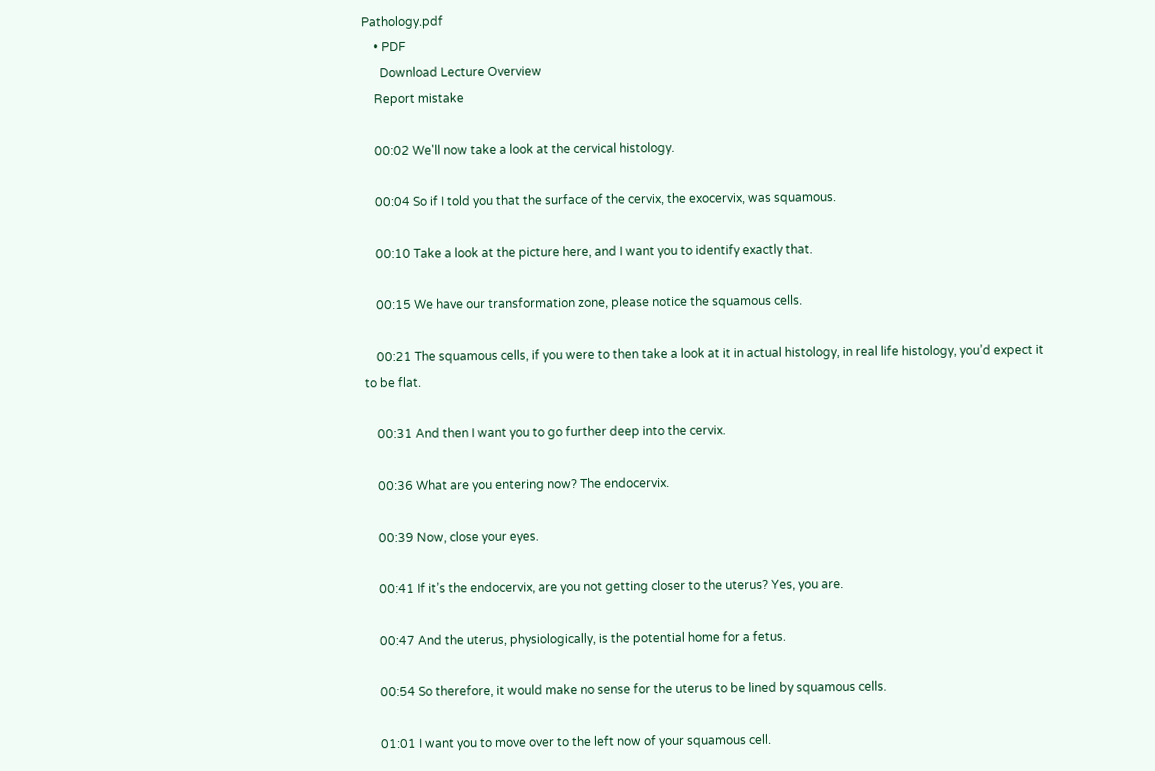Pathology.pdf
    • PDF
      Download Lecture Overview
    Report mistake

    00:02 We'll now take a look at the cervical histology.

    00:04 So if I told you that the surface of the cervix, the exocervix, was squamous.

    00:10 Take a look at the picture here, and I want you to identify exactly that.

    00:15 We have our transformation zone, please notice the squamous cells.

    00:21 The squamous cells, if you were to then take a look at it in actual histology, in real life histology, you’d expect it to be flat.

    00:31 And then I want you to go further deep into the cervix.

    00:36 What are you entering now? The endocervix.

    00:39 Now, close your eyes.

    00:41 If it’s the endocervix, are you not getting closer to the uterus? Yes, you are.

    00:47 And the uterus, physiologically, is the potential home for a fetus.

    00:54 So therefore, it would make no sense for the uterus to be lined by squamous cells.

    01:01 I want you to move over to the left now of your squamous cell.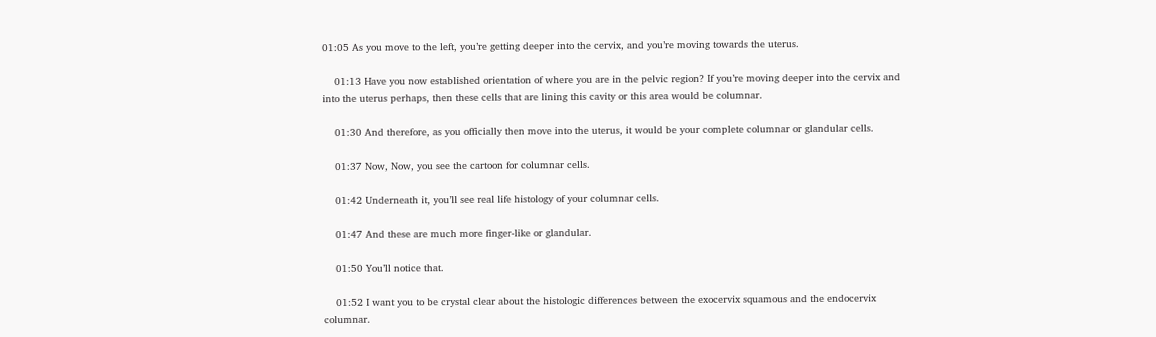01:05 As you move to the left, you’re getting deeper into the cervix, and you’re moving towards the uterus.

    01:13 Have you now established orientation of where you are in the pelvic region? If you’re moving deeper into the cervix and into the uterus perhaps, then these cells that are lining this cavity or this area would be columnar.

    01:30 And therefore, as you officially then move into the uterus, it would be your complete columnar or glandular cells.

    01:37 Now, Now, you see the cartoon for columnar cells.

    01:42 Underneath it, you’ll see real life histology of your columnar cells.

    01:47 And these are much more finger-like or glandular.

    01:50 You’ll notice that.

    01:52 I want you to be crystal clear about the histologic differences between the exocervix squamous and the endocervix columnar.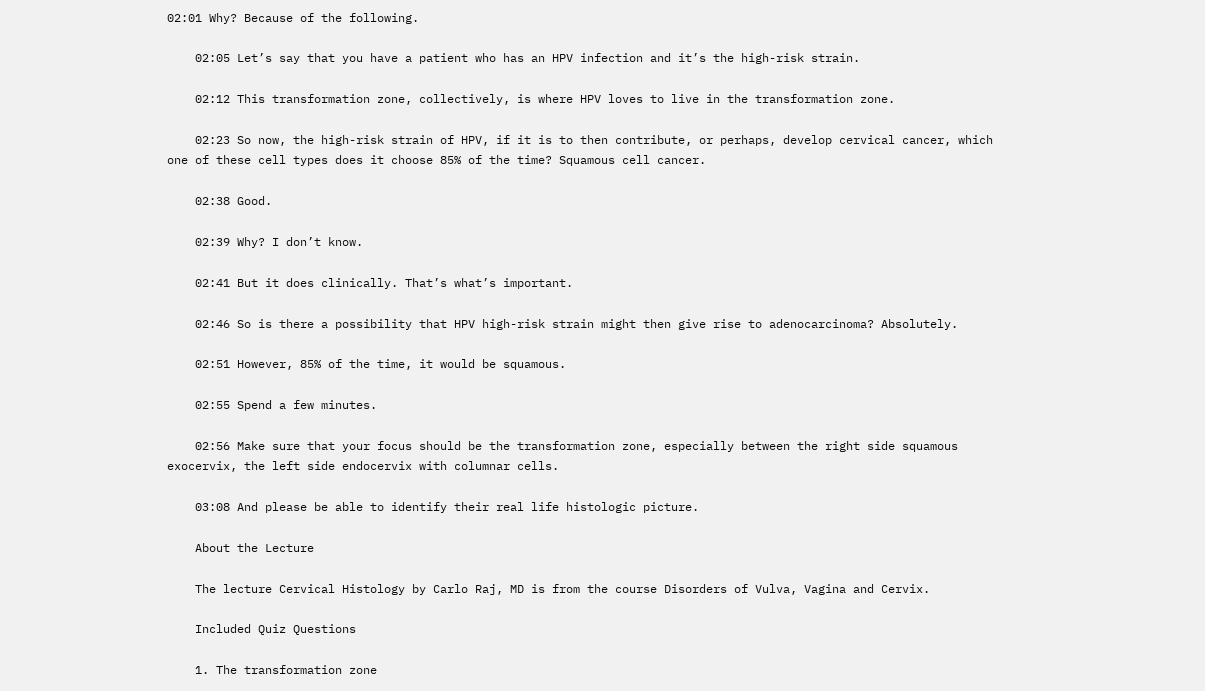02:01 Why? Because of the following.

    02:05 Let’s say that you have a patient who has an HPV infection and it’s the high-risk strain.

    02:12 This transformation zone, collectively, is where HPV loves to live in the transformation zone.

    02:23 So now, the high-risk strain of HPV, if it is to then contribute, or perhaps, develop cervical cancer, which one of these cell types does it choose 85% of the time? Squamous cell cancer.

    02:38 Good.

    02:39 Why? I don’t know.

    02:41 But it does clinically. That’s what’s important.

    02:46 So is there a possibility that HPV high-risk strain might then give rise to adenocarcinoma? Absolutely.

    02:51 However, 85% of the time, it would be squamous.

    02:55 Spend a few minutes.

    02:56 Make sure that your focus should be the transformation zone, especially between the right side squamous exocervix, the left side endocervix with columnar cells.

    03:08 And please be able to identify their real life histologic picture.

    About the Lecture

    The lecture Cervical Histology by Carlo Raj, MD is from the course Disorders of Vulva, Vagina and Cervix.

    Included Quiz Questions

    1. The transformation zone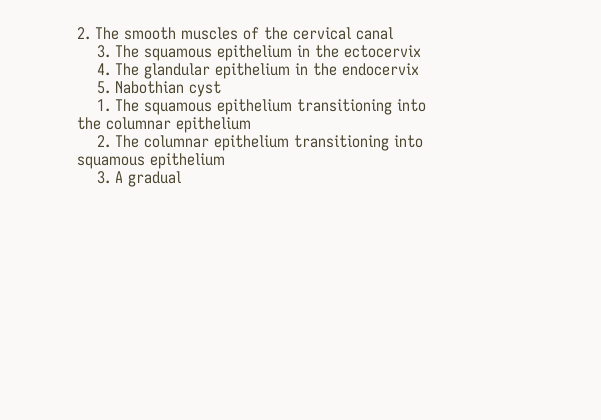2. The smooth muscles of the cervical canal
    3. The squamous epithelium in the ectocervix
    4. The glandular epithelium in the endocervix
    5. Nabothian cyst
    1. The squamous epithelium transitioning into the columnar epithelium
    2. The columnar epithelium transitioning into squamous epithelium
    3. A gradual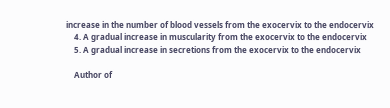increase in the number of blood vessels from the exocervix to the endocervix
    4. A gradual increase in muscularity from the exocervix to the endocervix
    5. A gradual increase in secretions from the exocervix to the endocervix

    Author of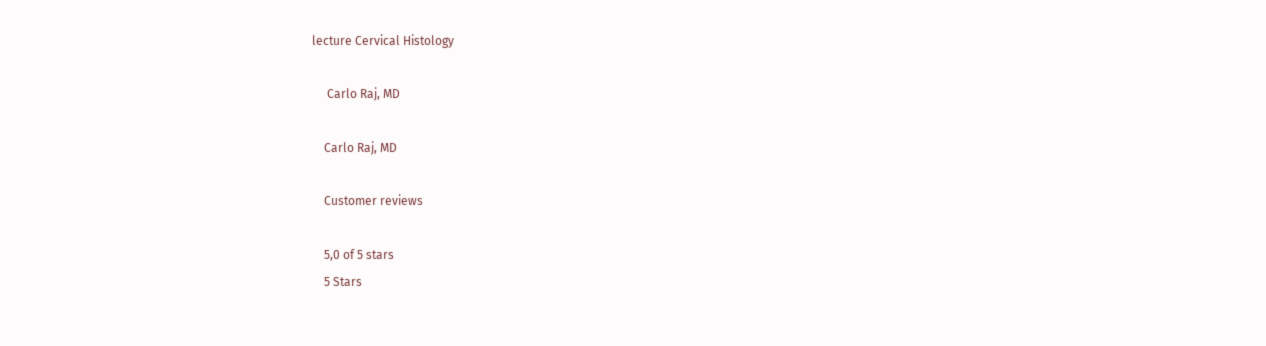lecture Cervical Histology

     Carlo Raj, MD

    Carlo Raj, MD

    Customer reviews

    5,0 of 5 stars
    5 Stars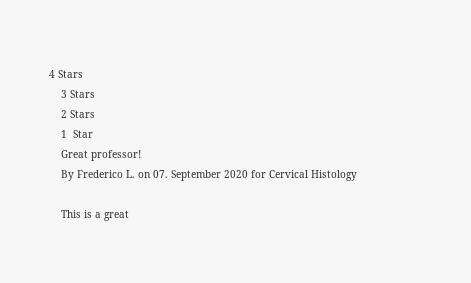4 Stars
    3 Stars
    2 Stars
    1  Star
    Great professor!
    By Frederico L. on 07. September 2020 for Cervical Histology

    This is a great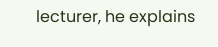lecturer, he explains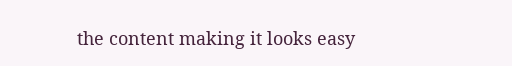the content making it looks easy